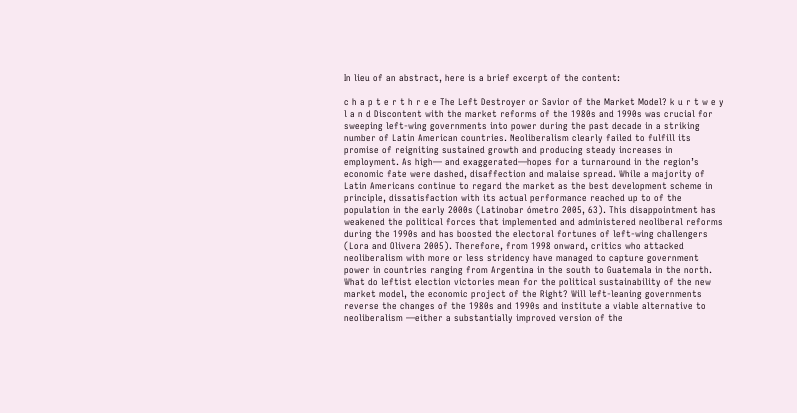In lieu of an abstract, here is a brief excerpt of the content:

c h a p t e r t h r e e The Left Destroyer or Savior of the Market Model? k u r t w e y l a n d Discontent with the market reforms of the 1980s and 1990s was crucial for sweeping left-wing governments into power during the past decade in a striking number of Latin American countries. Neoliberalism clearly failed to fulfill its promise of reigniting sustained growth and producing steady increases in employment. As high— and exaggerated—hopes for a turnaround in the region’s economic fate were dashed, disaffection and malaise spread. While a majority of Latin Americans continue to regard the market as the best development scheme in principle, dissatisfaction with its actual performance reached up to of the population in the early 2000s (Latinobar ómetro 2005, 63). This disappointment has weakened the political forces that implemented and administered neoliberal reforms during the 1990s and has boosted the electoral fortunes of left-wing challengers (Lora and Olivera 2005). Therefore, from 1998 onward, critics who attacked neoliberalism with more or less stridency have managed to capture government power in countries ranging from Argentina in the south to Guatemala in the north. What do leftist election victories mean for the political sustainability of the new market model, the economic project of the Right? Will left-leaning governments reverse the changes of the 1980s and 1990s and institute a viable alternative to neoliberalism —either a substantially improved version of the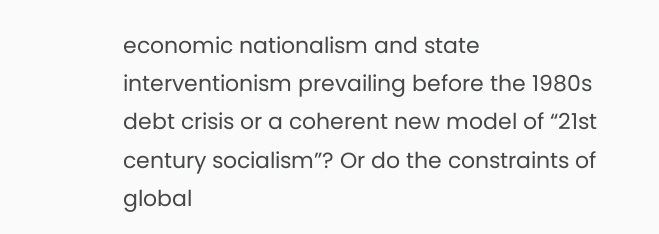economic nationalism and state interventionism prevailing before the 1980s debt crisis or a coherent new model of “21st century socialism”? Or do the constraints of global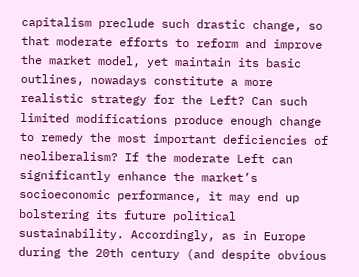capitalism preclude such drastic change, so that moderate efforts to reform and improve the market model, yet maintain its basic outlines, nowadays constitute a more realistic strategy for the Left? Can such limited modifications produce enough change to remedy the most important deficiencies of neoliberalism? If the moderate Left can significantly enhance the market’s socioeconomic performance, it may end up bolstering its future political sustainability. Accordingly, as in Europe during the 20th century (and despite obvious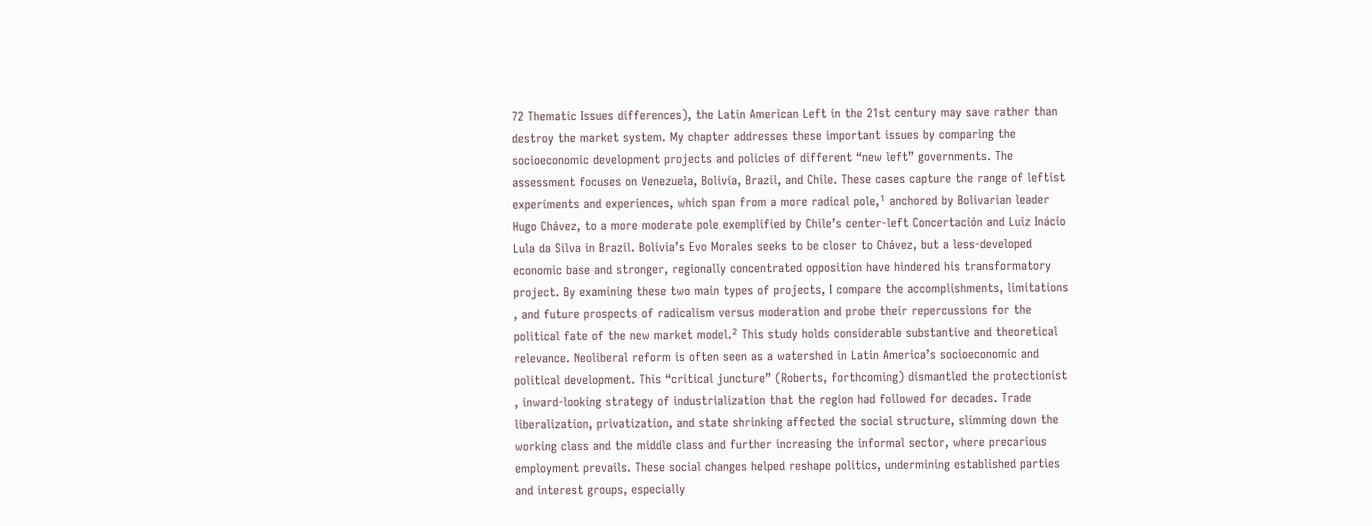72 Thematic Issues differences), the Latin American Left in the 21st century may save rather than destroy the market system. My chapter addresses these important issues by comparing the socioeconomic development projects and policies of different “new left” governments. The assessment focuses on Venezuela, Bolivia, Brazil, and Chile. These cases capture the range of leftist experiments and experiences, which span from a more radical pole,¹ anchored by Bolivarian leader Hugo Chávez, to a more moderate pole exemplified by Chile’s center-left Concertación and Luiz Inácio Lula da Silva in Brazil. Bolivia’s Evo Morales seeks to be closer to Chávez, but a less-developed economic base and stronger, regionally concentrated opposition have hindered his transformatory project. By examining these two main types of projects, I compare the accomplishments, limitations , and future prospects of radicalism versus moderation and probe their repercussions for the political fate of the new market model.² This study holds considerable substantive and theoretical relevance. Neoliberal reform is often seen as a watershed in Latin America’s socioeconomic and political development. This “critical juncture” (Roberts, forthcoming) dismantled the protectionist , inward-looking strategy of industrialization that the region had followed for decades. Trade liberalization, privatization, and state shrinking affected the social structure, slimming down the working class and the middle class and further increasing the informal sector, where precarious employment prevails. These social changes helped reshape politics, undermining established parties and interest groups, especially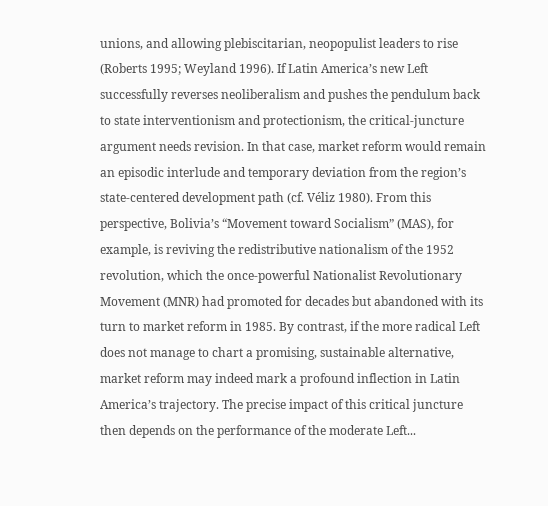unions, and allowing plebiscitarian, neopopulist leaders to rise (Roberts 1995; Weyland 1996). If Latin America’s new Left successfully reverses neoliberalism and pushes the pendulum back to state interventionism and protectionism, the critical-juncture argument needs revision. In that case, market reform would remain an episodic interlude and temporary deviation from the region’s state-centered development path (cf. Véliz 1980). From this perspective, Bolivia’s “Movement toward Socialism” (MAS), for example, is reviving the redistributive nationalism of the 1952 revolution, which the once-powerful Nationalist Revolutionary Movement (MNR) had promoted for decades but abandoned with its turn to market reform in 1985. By contrast, if the more radical Left does not manage to chart a promising, sustainable alternative, market reform may indeed mark a profound inflection in Latin America’s trajectory. The precise impact of this critical juncture then depends on the performance of the moderate Left...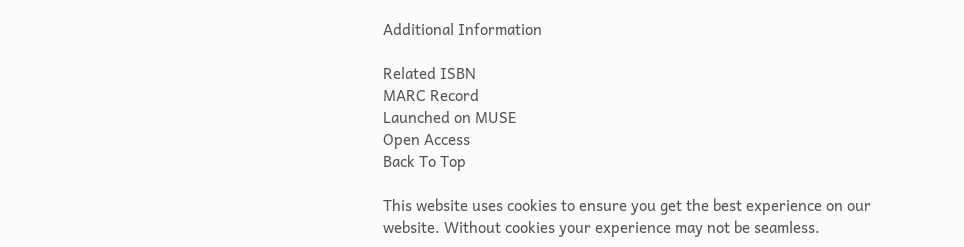Additional Information

Related ISBN
MARC Record
Launched on MUSE
Open Access
Back To Top

This website uses cookies to ensure you get the best experience on our website. Without cookies your experience may not be seamless.